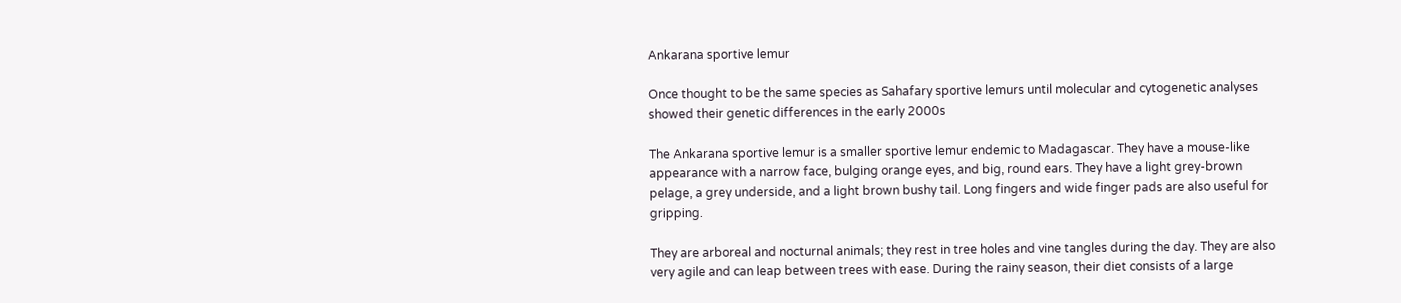Ankarana sportive lemur

Once thought to be the same species as Sahafary sportive lemurs until molecular and cytogenetic analyses showed their genetic differences in the early 2000s

The Ankarana sportive lemur is a smaller sportive lemur endemic to Madagascar. They have a mouse-like appearance with a narrow face, bulging orange eyes, and big, round ears. They have a light grey-brown pelage, a grey underside, and a light brown bushy tail. Long fingers and wide finger pads are also useful for gripping.

They are arboreal and nocturnal animals; they rest in tree holes and vine tangles during the day. They are also very agile and can leap between trees with ease. During the rainy season, their diet consists of a large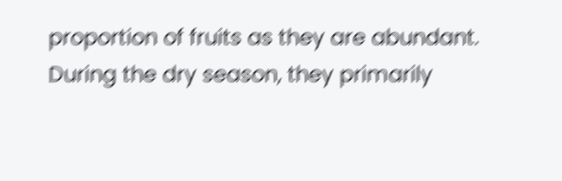proportion of fruits as they are abundant. During the dry season, they primarily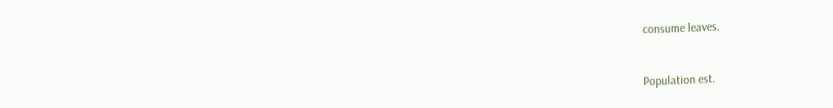consume leaves.


Population est.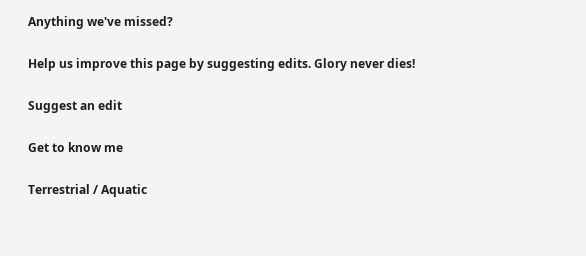Anything we've missed?

Help us improve this page by suggesting edits. Glory never dies!

Suggest an edit

Get to know me

Terrestrial / Aquatic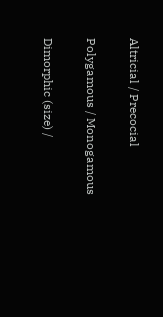Altricial / Precocial

Polygamous / Monogamous

Dimorphic (size) /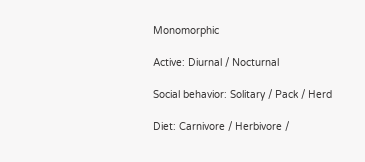Monomorphic

Active: Diurnal / Nocturnal

Social behavior: Solitary / Pack / Herd

Diet: Carnivore / Herbivore /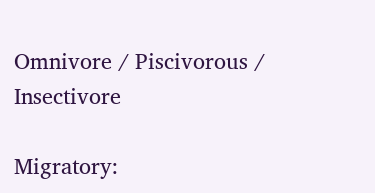Omnivore / Piscivorous / Insectivore

Migratory: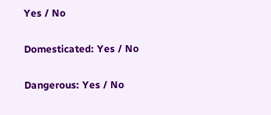Yes / No

Domesticated: Yes / No

Dangerous: Yes / No